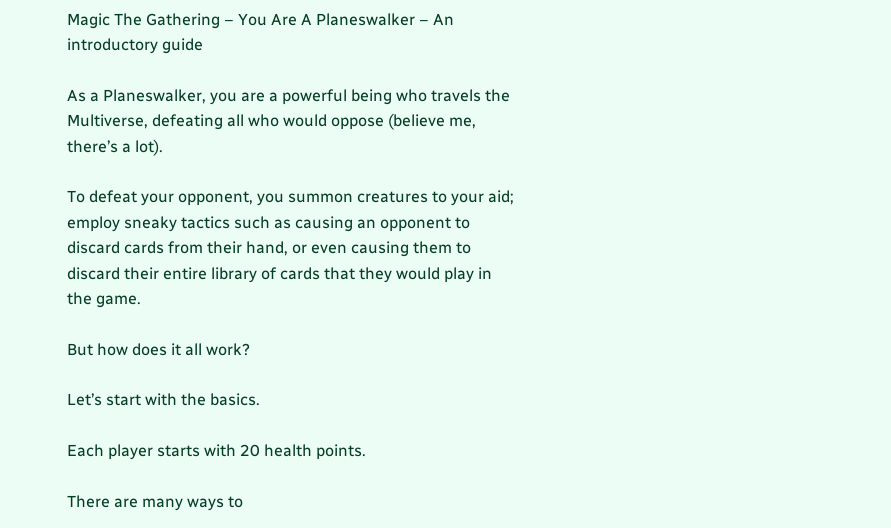Magic The Gathering – You Are A Planeswalker – An introductory guide

As a Planeswalker, you are a powerful being who travels the Multiverse, defeating all who would oppose (believe me, there’s a lot).

To defeat your opponent, you summon creatures to your aid; employ sneaky tactics such as causing an opponent to discard cards from their hand, or even causing them to discard their entire library of cards that they would play in the game.

But how does it all work?

Let’s start with the basics.

Each player starts with 20 health points.

There are many ways to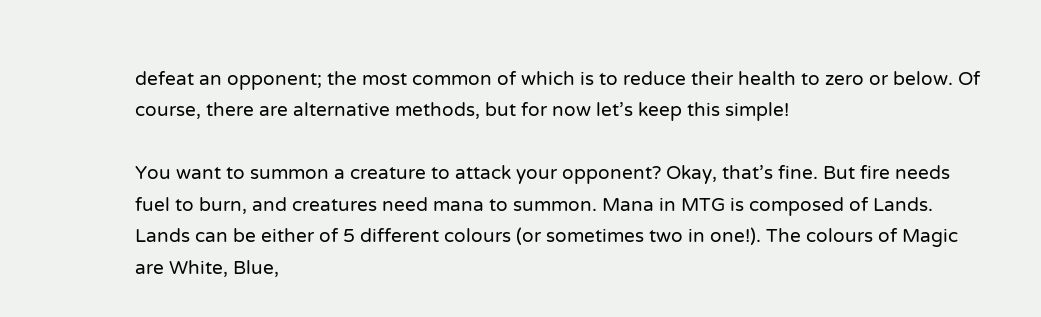defeat an opponent; the most common of which is to reduce their health to zero or below. Of course, there are alternative methods, but for now let’s keep this simple!

You want to summon a creature to attack your opponent? Okay, that’s fine. But fire needs fuel to burn, and creatures need mana to summon. Mana in MTG is composed of Lands. Lands can be either of 5 different colours (or sometimes two in one!). The colours of Magic are White, Blue,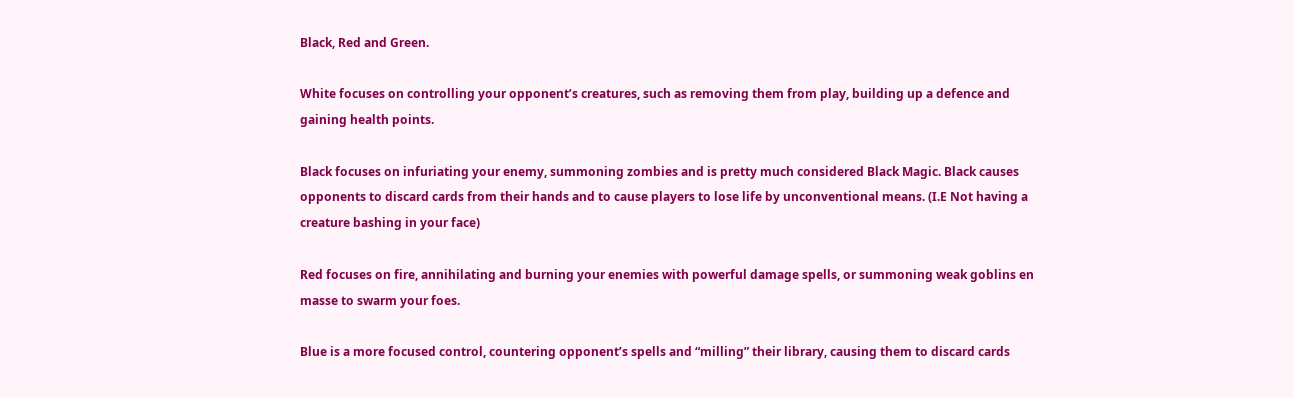Black, Red and Green.

White focuses on controlling your opponent’s creatures, such as removing them from play, building up a defence and gaining health points.

Black focuses on infuriating your enemy, summoning zombies and is pretty much considered Black Magic. Black causes opponents to discard cards from their hands and to cause players to lose life by unconventional means. (I.E Not having a creature bashing in your face)

Red focuses on fire, annihilating and burning your enemies with powerful damage spells, or summoning weak goblins en masse to swarm your foes.

Blue is a more focused control, countering opponent’s spells and “milling” their library, causing them to discard cards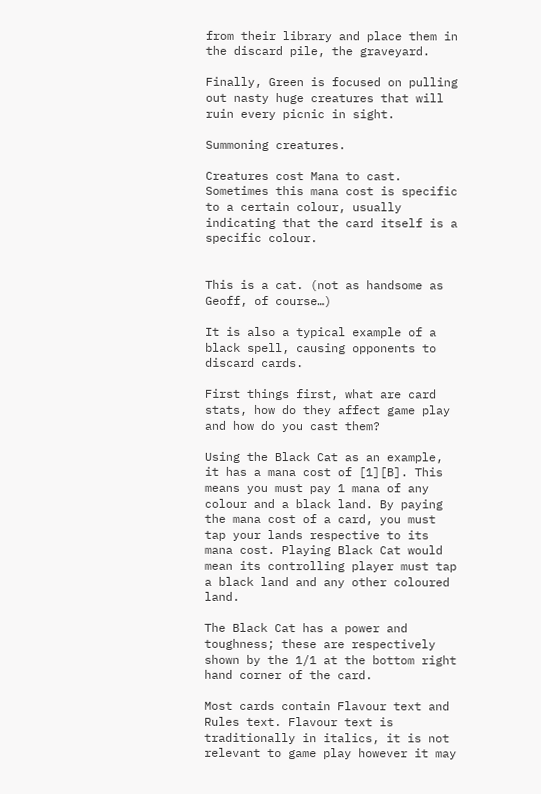from their library and place them in the discard pile, the graveyard.

Finally, Green is focused on pulling out nasty huge creatures that will ruin every picnic in sight.

Summoning creatures.

Creatures cost Mana to cast. Sometimes this mana cost is specific to a certain colour, usually indicating that the card itself is a specific colour.


This is a cat. (not as handsome as Geoff, of course…)

It is also a typical example of a black spell, causing opponents to discard cards.

First things first, what are card stats, how do they affect game play and how do you cast them?

Using the Black Cat as an example, it has a mana cost of [1][B]. This means you must pay 1 mana of any colour and a black land. By paying the mana cost of a card, you must tap your lands respective to its mana cost. Playing Black Cat would mean its controlling player must tap a black land and any other coloured land.

The Black Cat has a power and toughness; these are respectively shown by the 1/1 at the bottom right hand corner of the card.

Most cards contain Flavour text and Rules text. Flavour text is traditionally in italics, it is not relevant to game play however it may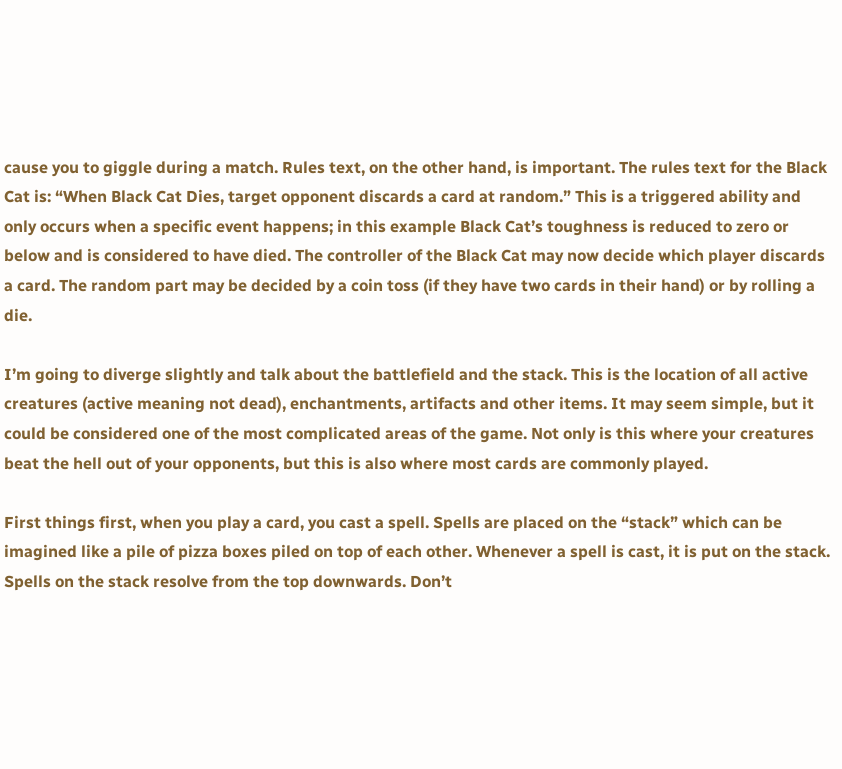cause you to giggle during a match. Rules text, on the other hand, is important. The rules text for the Black Cat is: “When Black Cat Dies, target opponent discards a card at random.” This is a triggered ability and only occurs when a specific event happens; in this example Black Cat’s toughness is reduced to zero or below and is considered to have died. The controller of the Black Cat may now decide which player discards a card. The random part may be decided by a coin toss (if they have two cards in their hand) or by rolling a die.

I’m going to diverge slightly and talk about the battlefield and the stack. This is the location of all active creatures (active meaning not dead), enchantments, artifacts and other items. It may seem simple, but it could be considered one of the most complicated areas of the game. Not only is this where your creatures beat the hell out of your opponents, but this is also where most cards are commonly played.

First things first, when you play a card, you cast a spell. Spells are placed on the “stack” which can be imagined like a pile of pizza boxes piled on top of each other. Whenever a spell is cast, it is put on the stack. Spells on the stack resolve from the top downwards. Don’t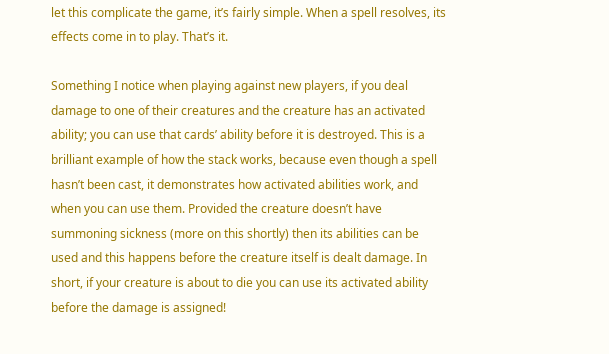let this complicate the game, it’s fairly simple. When a spell resolves, its effects come in to play. That’s it.

Something I notice when playing against new players, if you deal damage to one of their creatures and the creature has an activated ability; you can use that cards’ ability before it is destroyed. This is a brilliant example of how the stack works, because even though a spell hasn’t been cast, it demonstrates how activated abilities work, and when you can use them. Provided the creature doesn’t have summoning sickness (more on this shortly) then its abilities can be used and this happens before the creature itself is dealt damage. In short, if your creature is about to die you can use its activated ability before the damage is assigned!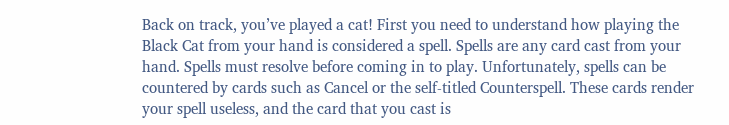Back on track, you’ve played a cat! First you need to understand how playing the Black Cat from your hand is considered a spell. Spells are any card cast from your hand. Spells must resolve before coming in to play. Unfortunately, spells can be countered by cards such as Cancel or the self-titled Counterspell. These cards render your spell useless, and the card that you cast is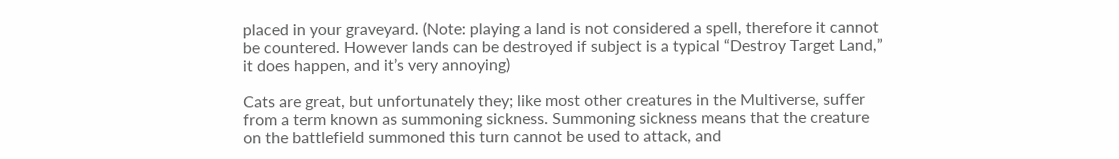placed in your graveyard. (Note: playing a land is not considered a spell, therefore it cannot be countered. However lands can be destroyed if subject is a typical “Destroy Target Land,” it does happen, and it’s very annoying)

Cats are great, but unfortunately they; like most other creatures in the Multiverse, suffer from a term known as summoning sickness. Summoning sickness means that the creature on the battlefield summoned this turn cannot be used to attack, and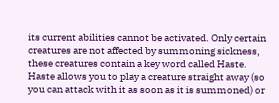its current abilities cannot be activated. Only certain creatures are not affected by summoning sickness, these creatures contain a key word called Haste. Haste allows you to play a creature straight away (so you can attack with it as soon as it is summoned) or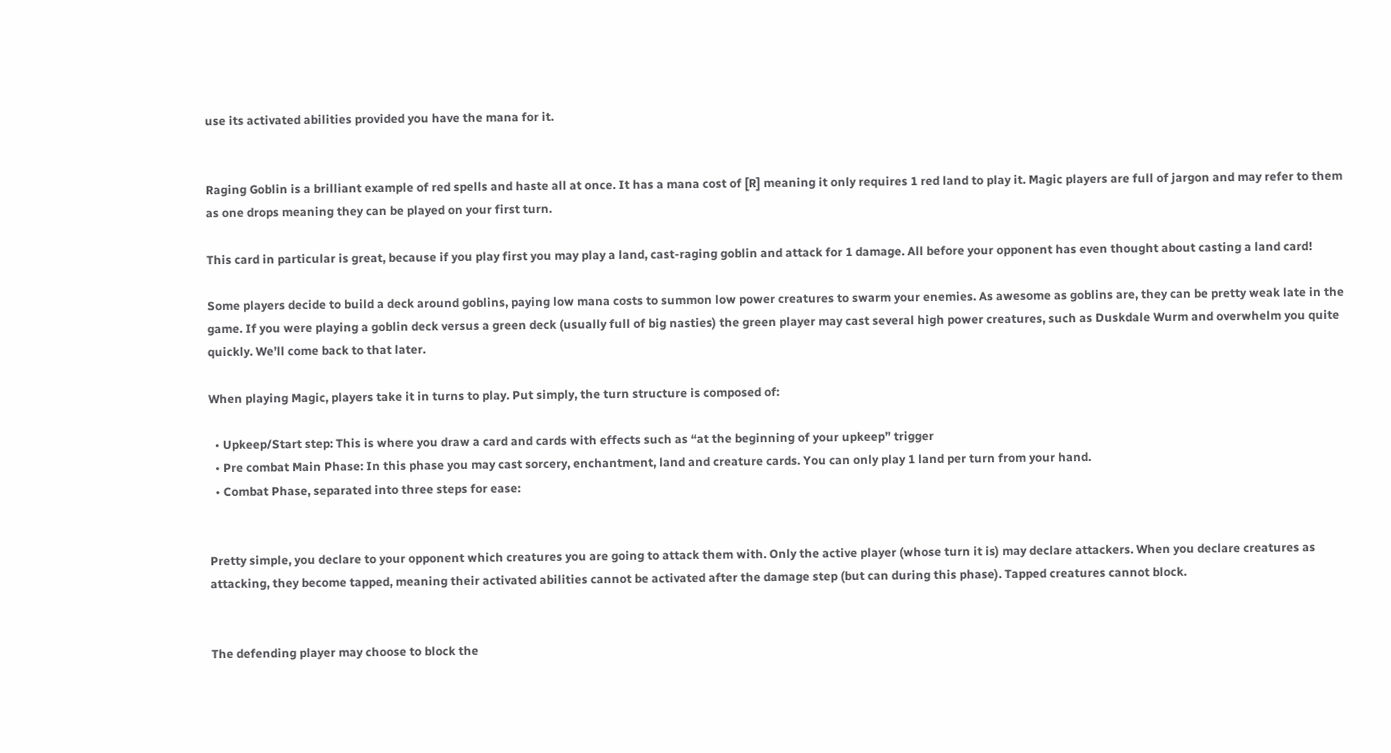use its activated abilities provided you have the mana for it.


Raging Goblin is a brilliant example of red spells and haste all at once. It has a mana cost of [R] meaning it only requires 1 red land to play it. Magic players are full of jargon and may refer to them as one drops meaning they can be played on your first turn.

This card in particular is great, because if you play first you may play a land, cast-raging goblin and attack for 1 damage. All before your opponent has even thought about casting a land card!

Some players decide to build a deck around goblins, paying low mana costs to summon low power creatures to swarm your enemies. As awesome as goblins are, they can be pretty weak late in the game. If you were playing a goblin deck versus a green deck (usually full of big nasties) the green player may cast several high power creatures, such as Duskdale Wurm and overwhelm you quite quickly. We’ll come back to that later.

When playing Magic, players take it in turns to play. Put simply, the turn structure is composed of:

  • Upkeep/Start step: This is where you draw a card and cards with effects such as “at the beginning of your upkeep” trigger
  • Pre combat Main Phase: In this phase you may cast sorcery, enchantment, land and creature cards. You can only play 1 land per turn from your hand.
  • Combat Phase, separated into three steps for ease:


Pretty simple, you declare to your opponent which creatures you are going to attack them with. Only the active player (whose turn it is) may declare attackers. When you declare creatures as attacking, they become tapped, meaning their activated abilities cannot be activated after the damage step (but can during this phase). Tapped creatures cannot block.


The defending player may choose to block the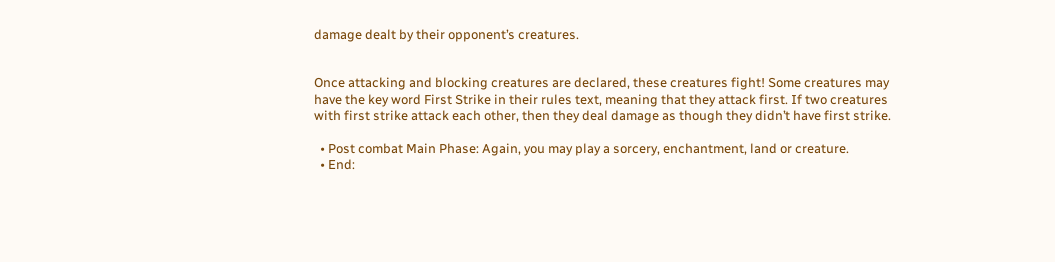damage dealt by their opponent’s creatures.


Once attacking and blocking creatures are declared, these creatures fight! Some creatures may have the key word First Strike in their rules text, meaning that they attack first. If two creatures with first strike attack each other, then they deal damage as though they didn’t have first strike.

  • Post combat Main Phase: Again, you may play a sorcery, enchantment, land or creature.
  • End: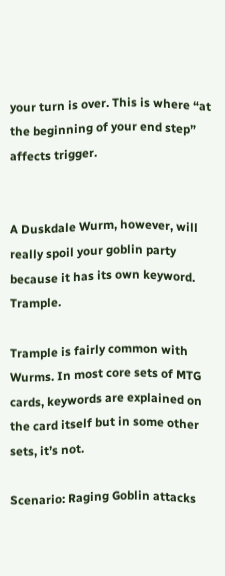your turn is over. This is where “at the beginning of your end step” affects trigger.


A Duskdale Wurm, however, will really spoil your goblin party because it has its own keyword. Trample.

Trample is fairly common with Wurms. In most core sets of MTG cards, keywords are explained on the card itself but in some other sets, it’s not.

Scenario: Raging Goblin attacks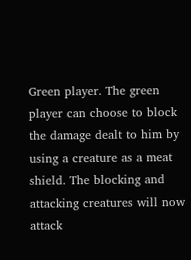Green player. The green player can choose to block the damage dealt to him by using a creature as a meat shield. The blocking and attacking creatures will now attack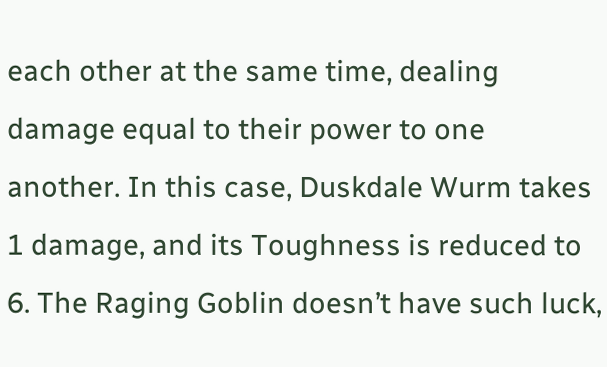each other at the same time, dealing damage equal to their power to one another. In this case, Duskdale Wurm takes 1 damage, and its Toughness is reduced to 6. The Raging Goblin doesn’t have such luck,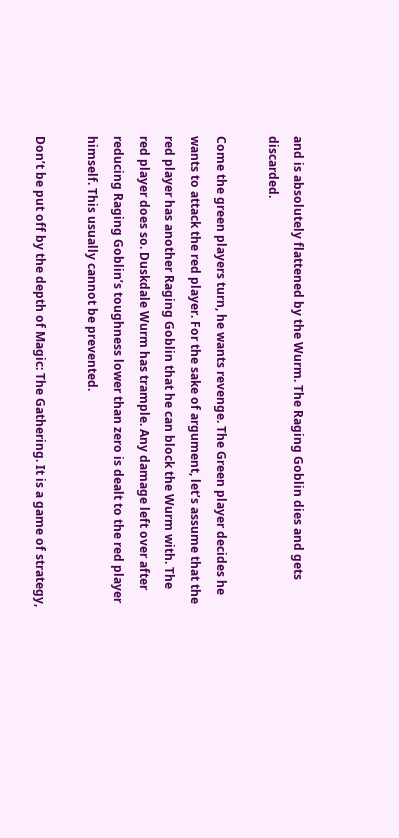and is absolutely flattened by the Wurm. The Raging Goblin dies and gets discarded.

Come the green players turn, he wants revenge. The Green player decides he wants to attack the red player. For the sake of argument, let’s assume that the red player has another Raging Goblin that he can block the Wurm with. The red player does so. Duskdale Wurm has trample. Any damage left over after reducing Raging Goblin’s toughness lower than zero is dealt to the red player himself. This usually cannot be prevented.

Don’t be put off by the depth of Magic: The Gathering. It is a game of strategy,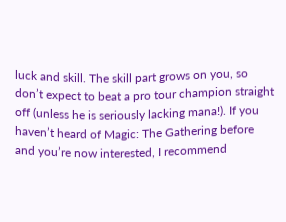luck and skill. The skill part grows on you, so don’t expect to beat a pro tour champion straight off (unless he is seriously lacking mana!). If you haven’t heard of Magic: The Gathering before and you’re now interested, I recommend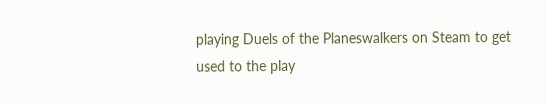playing Duels of the Planeswalkers on Steam to get used to the play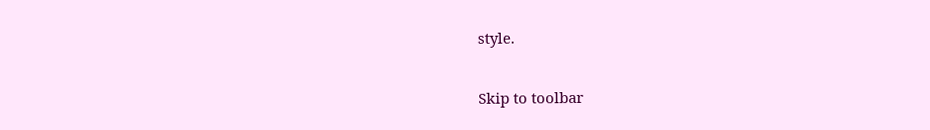style.


Skip to toolbar